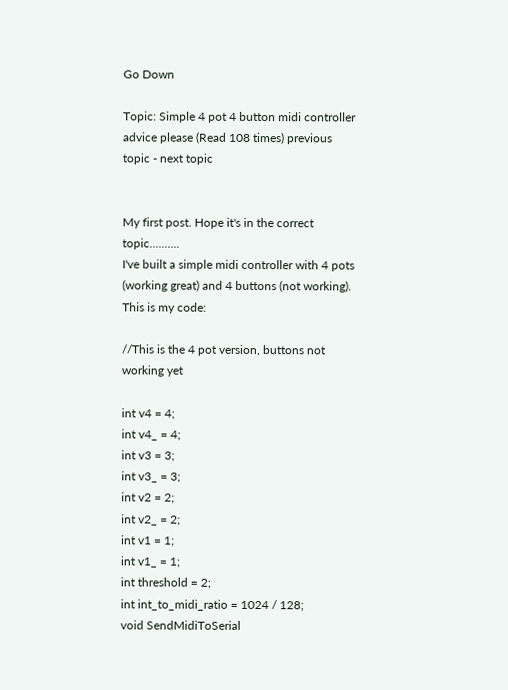Go Down

Topic: Simple 4 pot 4 button midi controller advice please (Read 108 times) previous topic - next topic


My first post. Hope it's in the correct topic..........
I've built a simple midi controller with 4 pots (working great) and 4 buttons (not working). This is my code:

//This is the 4 pot version, buttons not working yet

int v4 = 4;
int v4_ = 4;
int v3 = 3;
int v3_ = 3;
int v2 = 2;
int v2_ = 2;
int v1 = 1;
int v1_ = 1;
int threshold = 2;
int int_to_midi_ratio = 1024 / 128;
void SendMidiToSerial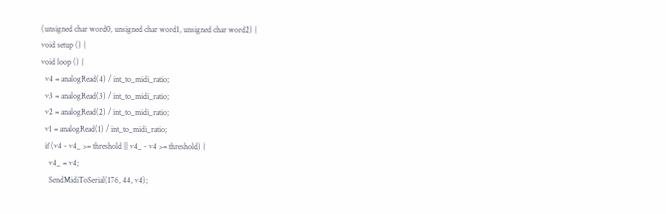(unsigned char word0, unsigned char word1, unsigned char word2) {
void setup () {
void loop () {
  v4 = analogRead(4) / int_to_midi_ratio;
  v3 = analogRead(3) / int_to_midi_ratio;
  v2 = analogRead(2) / int_to_midi_ratio;
  v1 = analogRead(1) / int_to_midi_ratio;
  if (v4 - v4_ >= threshold || v4_ - v4 >= threshold) {
    v4_ = v4;
    SendMidiToSerial(176, 44, v4);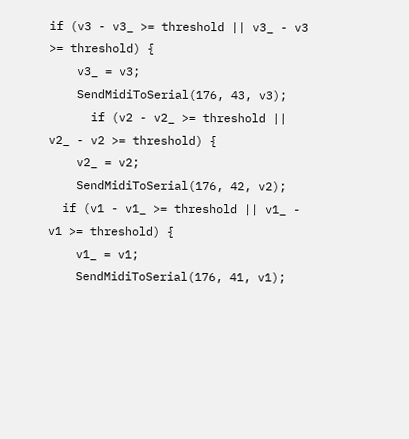if (v3 - v3_ >= threshold || v3_ - v3 >= threshold) {
    v3_ = v3;
    SendMidiToSerial(176, 43, v3);
      if (v2 - v2_ >= threshold || v2_ - v2 >= threshold) {
    v2_ = v2;
    SendMidiToSerial(176, 42, v2);
  if (v1 - v1_ >= threshold || v1_ - v1 >= threshold) {
    v1_ = v1;
    SendMidiToSerial(176, 41, v1);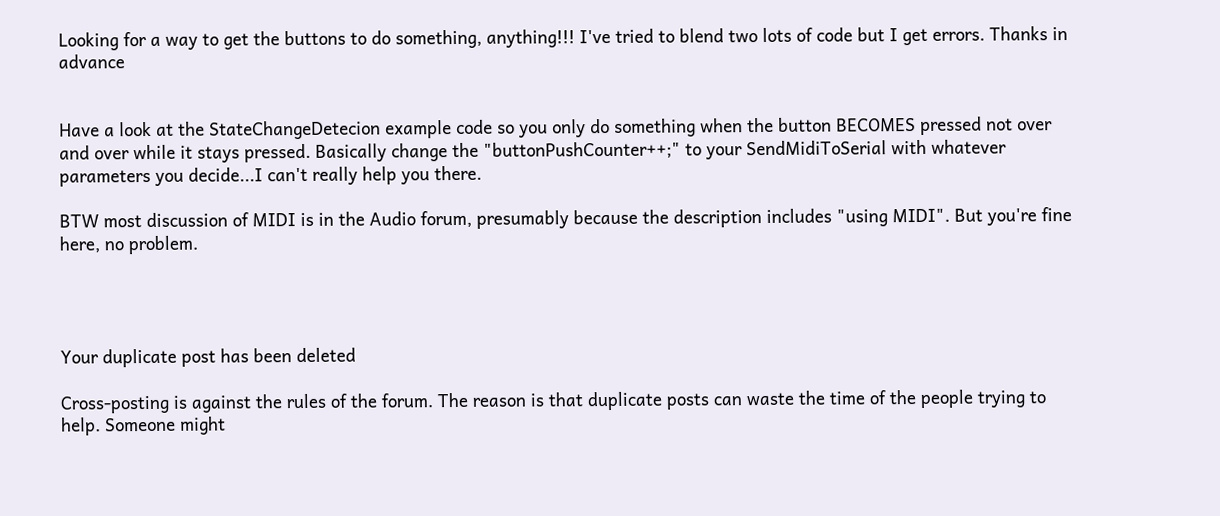Looking for a way to get the buttons to do something, anything!!! I've tried to blend two lots of code but I get errors. Thanks in advance


Have a look at the StateChangeDetecion example code so you only do something when the button BECOMES pressed not over and over while it stays pressed. Basically change the "buttonPushCounter++;" to your SendMidiToSerial with whatever parameters you decide...I can't really help you there.

BTW most discussion of MIDI is in the Audio forum, presumably because the description includes "using MIDI". But you're fine here, no problem.




Your duplicate post has been deleted

Cross-posting is against the rules of the forum. The reason is that duplicate posts can waste the time of the people trying to help. Someone might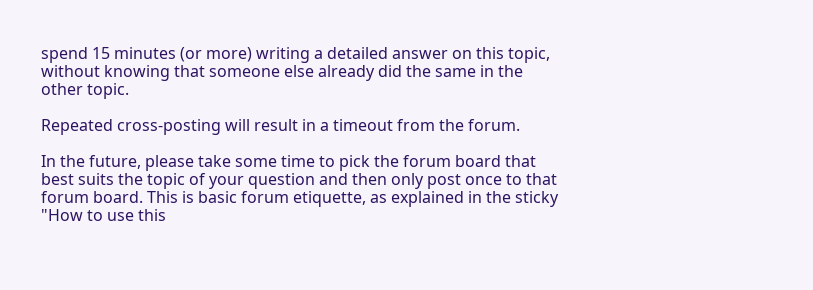spend 15 minutes (or more) writing a detailed answer on this topic, without knowing that someone else already did the same in the other topic.

Repeated cross-posting will result in a timeout from the forum.

In the future, please take some time to pick the forum board that best suits the topic of your question and then only post once to that forum board. This is basic forum etiquette, as explained in the sticky "How to use this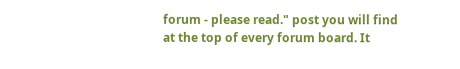forum - please read." post you will find at the top of every forum board. It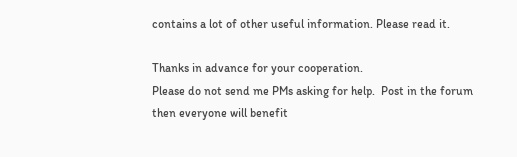contains a lot of other useful information. Please read it.

Thanks in advance for your cooperation.
Please do not send me PMs asking for help.  Post in the forum then everyone will benefit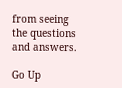from seeing the questions and answers.

Go Up